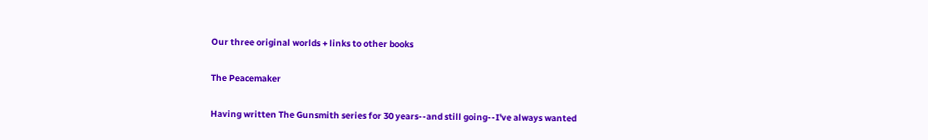Our three original worlds + links to other books

The Peacemaker

Having written The Gunsmith series for 30 years--and still going--I've always wanted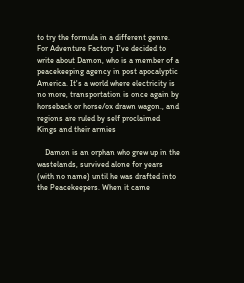to try the formula in a different genre. For Adventure Factory I've decided to write about Damon, who is a member of a peacekeeping agency in post apocalyptic America. It's a world where electricity is no more, transportation is once again by horseback or horse/ox drawn wagon., and regions are ruled by self proclaimed Kings and their armies

    Damon is an orphan who grew up in the wastelands, survived alone for years (with no name) until he was drafted into the Peacekeepers. When it came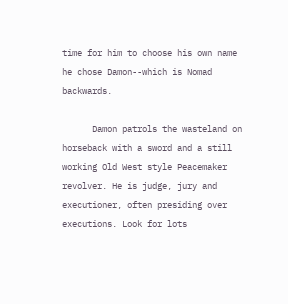time for him to choose his own name he chose Damon--which is Nomad backwards.

      Damon patrols the wasteland on horseback with a sword and a still working Old West style Peacemaker revolver. He is judge, jury and executioner, often presiding over executions. Look for lots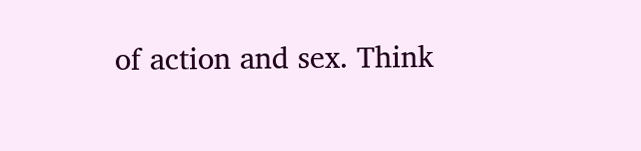of action and sex. Think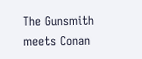The Gunsmith meets Conan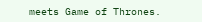meets Game of Thrones.